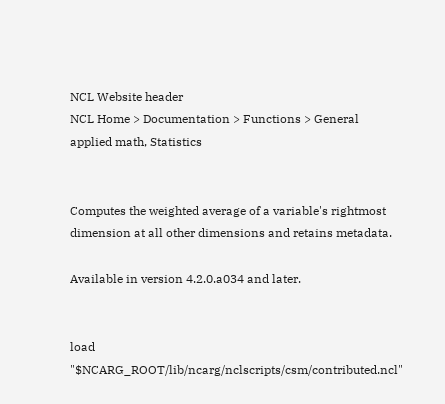NCL Website header
NCL Home > Documentation > Functions > General applied math, Statistics


Computes the weighted average of a variable's rightmost dimension at all other dimensions and retains metadata.

Available in version 4.2.0.a034 and later.


load "$NCARG_ROOT/lib/ncarg/nclscripts/csm/contributed.ncl"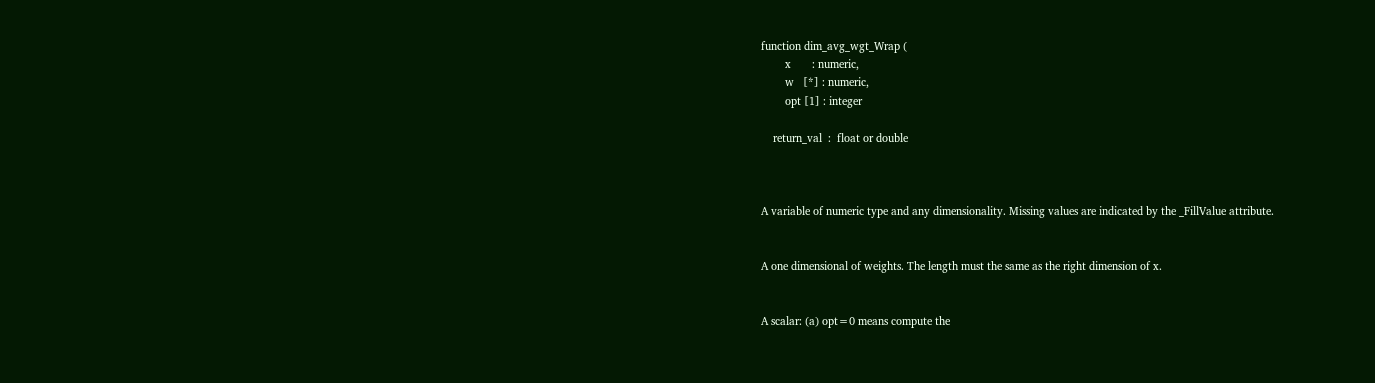function dim_avg_wgt_Wrap (
        x       : numeric,
        w   [*] : numeric,
        opt [1] : integer

    return_val  :  float or double



A variable of numeric type and any dimensionality. Missing values are indicated by the _FillValue attribute.


A one dimensional of weights. The length must the same as the right dimension of x.


A scalar: (a) opt=0 means compute the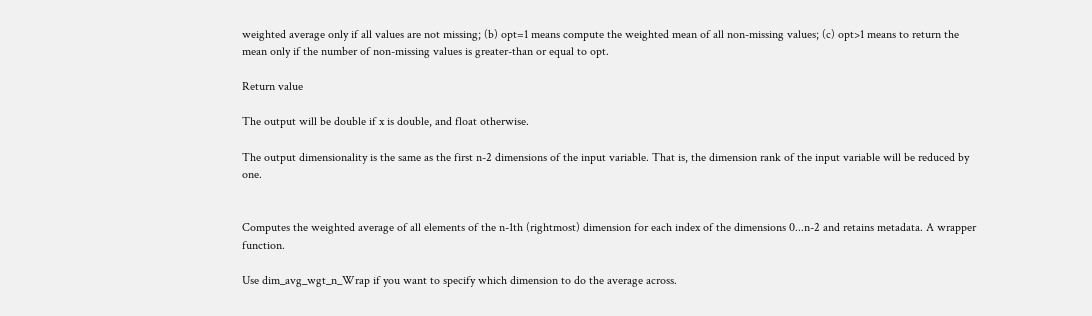weighted average only if all values are not missing; (b) opt=1 means compute the weighted mean of all non-missing values; (c) opt>1 means to return the mean only if the number of non-missing values is greater-than or equal to opt.

Return value

The output will be double if x is double, and float otherwise.

The output dimensionality is the same as the first n-2 dimensions of the input variable. That is, the dimension rank of the input variable will be reduced by one.


Computes the weighted average of all elements of the n-1th (rightmost) dimension for each index of the dimensions 0...n-2 and retains metadata. A wrapper function.

Use dim_avg_wgt_n_Wrap if you want to specify which dimension to do the average across.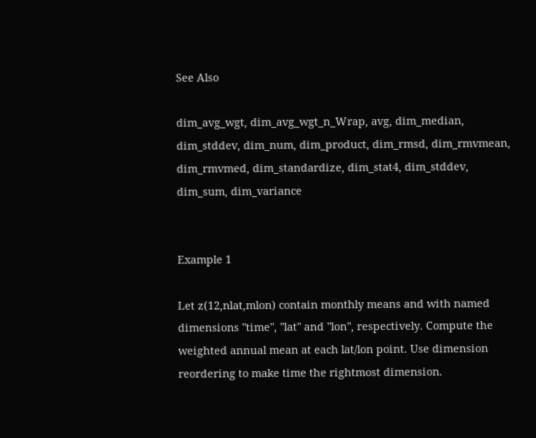See Also

dim_avg_wgt, dim_avg_wgt_n_Wrap, avg, dim_median, dim_stddev, dim_num, dim_product, dim_rmsd, dim_rmvmean, dim_rmvmed, dim_standardize, dim_stat4, dim_stddev, dim_sum, dim_variance


Example 1

Let z(12,nlat,mlon) contain monthly means and with named dimensions "time", "lat" and "lon", respectively. Compute the weighted annual mean at each lat/lon point. Use dimension reordering to make time the rightmost dimension.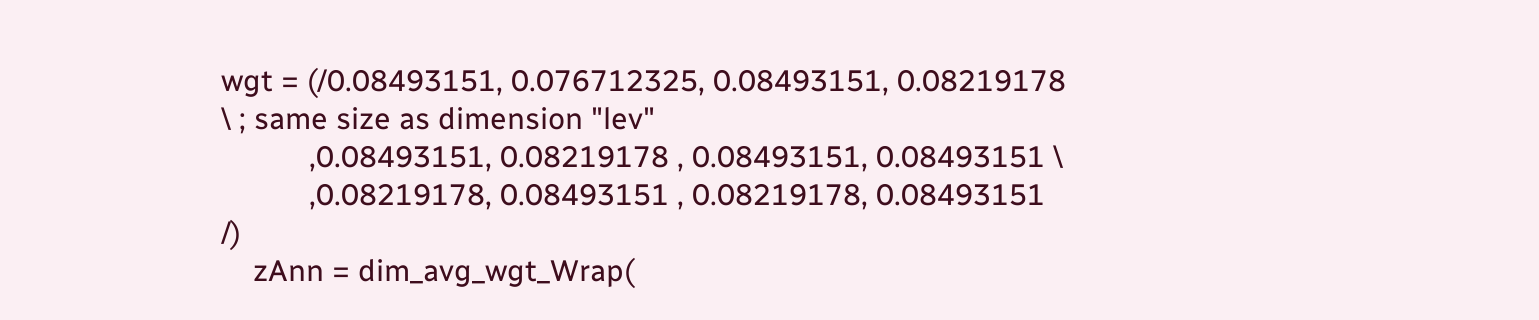wgt = (/0.08493151, 0.076712325, 0.08493151, 0.08219178 \ ; same size as dimension "lev"
           ,0.08493151, 0.08219178 , 0.08493151, 0.08493151 \
           ,0.08219178, 0.08493151 , 0.08219178, 0.08493151 /)
    zAnn = dim_avg_wgt_Wrap(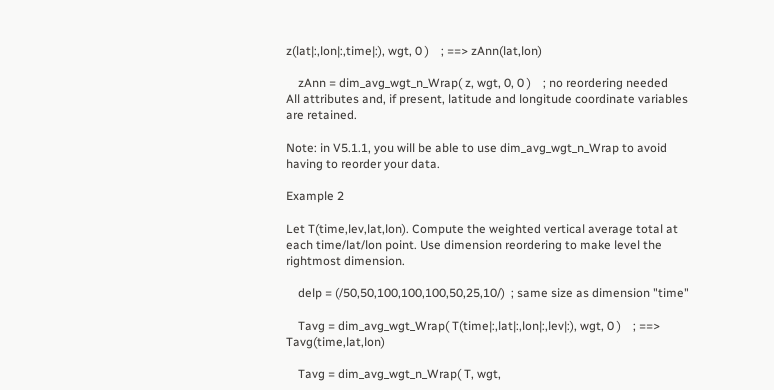z(lat|:,lon|:,time|:), wgt, 0 )    ; ==> zAnn(lat,lon)

    zAnn = dim_avg_wgt_n_Wrap( z, wgt, 0, 0 )    ; no reordering needed
All attributes and, if present, latitude and longitude coordinate variables are retained.

Note: in V5.1.1, you will be able to use dim_avg_wgt_n_Wrap to avoid having to reorder your data.

Example 2

Let T(time,lev,lat,lon). Compute the weighted vertical average total at each time/lat/lon point. Use dimension reordering to make level the rightmost dimension.

    delp = (/50,50,100,100,100,50,25,10/)  ; same size as dimension "time"

    Tavg = dim_avg_wgt_Wrap( T(time|:,lat|:,lon|:,lev|:), wgt, 0 )    ; ==> Tavg(time,lat,lon)

    Tavg = dim_avg_wgt_n_Wrap( T, wgt,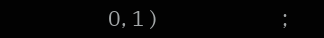0, 1 )                         ;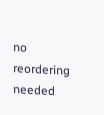no reordering needed